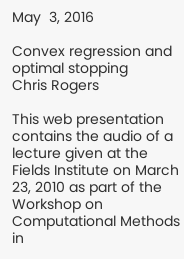May  3, 2016

Convex regression and optimal stopping
Chris Rogers

This web presentation contains the audio of a lecture given at the Fields Institute on March 23, 2010 as part of the Workshop on Computational Methods in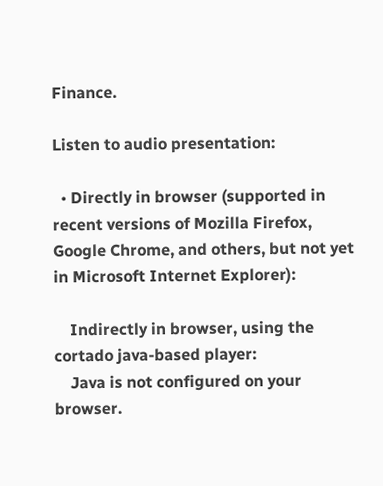Finance.

Listen to audio presentation:

  • Directly in browser (supported in recent versions of Mozilla Firefox, Google Chrome, and others, but not yet in Microsoft Internet Explorer):

    Indirectly in browser, using the cortado java-based player:
    Java is not configured on your browser.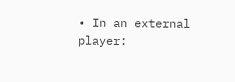• In an external player: